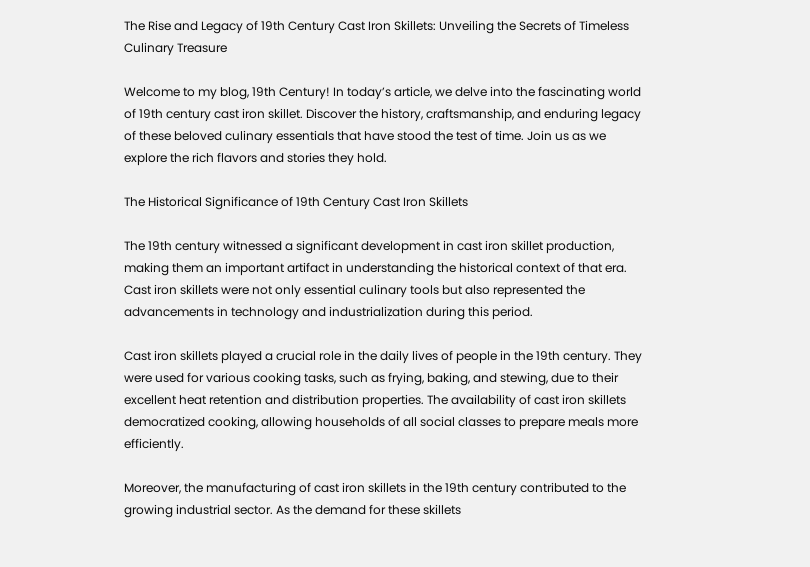The Rise and Legacy of 19th Century Cast Iron Skillets: Unveiling the Secrets of Timeless Culinary Treasure

Welcome to my blog, 19th Century! In today’s article, we delve into the fascinating world of 19th century cast iron skillet. Discover the history, craftsmanship, and enduring legacy of these beloved culinary essentials that have stood the test of time. Join us as we explore the rich flavors and stories they hold.

The Historical Significance of 19th Century Cast Iron Skillets

The 19th century witnessed a significant development in cast iron skillet production, making them an important artifact in understanding the historical context of that era. Cast iron skillets were not only essential culinary tools but also represented the advancements in technology and industrialization during this period.

Cast iron skillets played a crucial role in the daily lives of people in the 19th century. They were used for various cooking tasks, such as frying, baking, and stewing, due to their excellent heat retention and distribution properties. The availability of cast iron skillets democratized cooking, allowing households of all social classes to prepare meals more efficiently.

Moreover, the manufacturing of cast iron skillets in the 19th century contributed to the growing industrial sector. As the demand for these skillets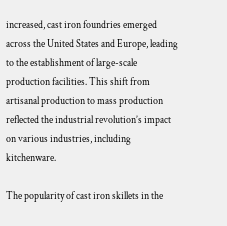increased, cast iron foundries emerged across the United States and Europe, leading to the establishment of large-scale production facilities. This shift from artisanal production to mass production reflected the industrial revolution’s impact on various industries, including kitchenware.

The popularity of cast iron skillets in the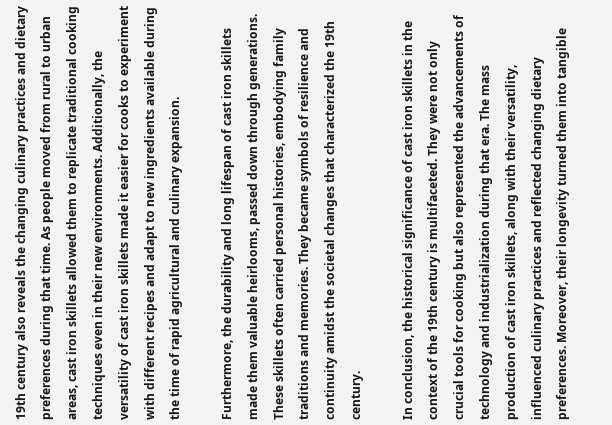19th century also reveals the changing culinary practices and dietary preferences during that time. As people moved from rural to urban areas, cast iron skillets allowed them to replicate traditional cooking techniques even in their new environments. Additionally, the versatility of cast iron skillets made it easier for cooks to experiment with different recipes and adapt to new ingredients available during the time of rapid agricultural and culinary expansion.

Furthermore, the durability and long lifespan of cast iron skillets made them valuable heirlooms, passed down through generations. These skillets often carried personal histories, embodying family traditions and memories. They became symbols of resilience and continuity amidst the societal changes that characterized the 19th century.

In conclusion, the historical significance of cast iron skillets in the context of the 19th century is multifaceted. They were not only crucial tools for cooking but also represented the advancements of technology and industrialization during that era. The mass production of cast iron skillets, along with their versatility, influenced culinary practices and reflected changing dietary preferences. Moreover, their longevity turned them into tangible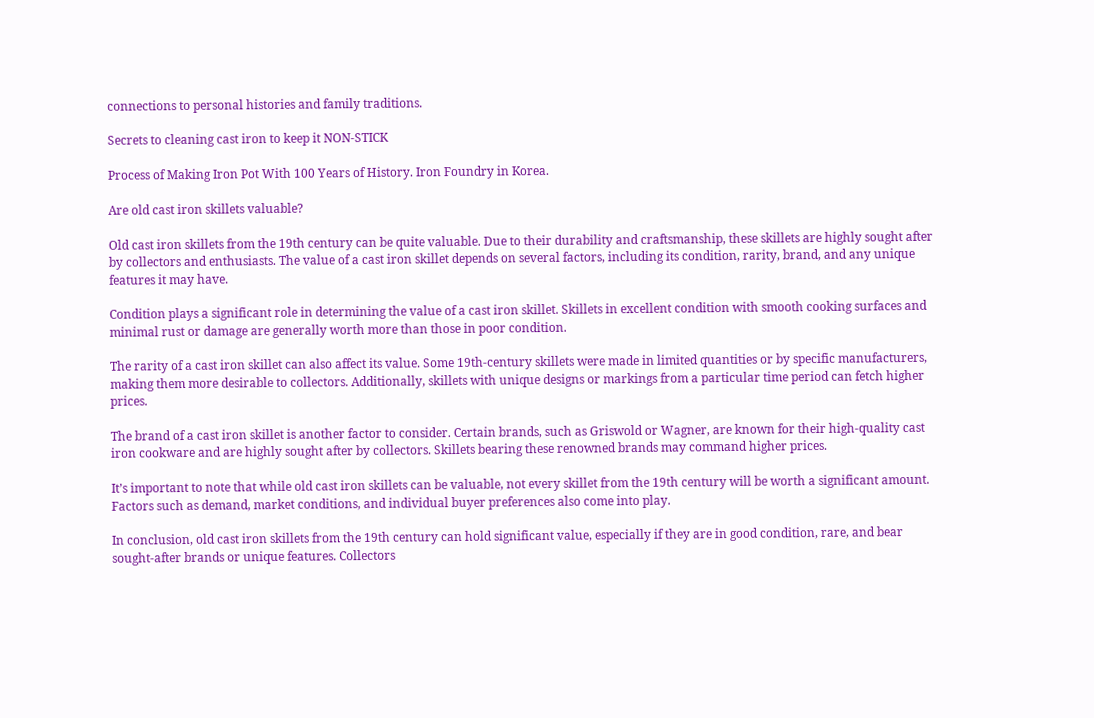connections to personal histories and family traditions.

Secrets to cleaning cast iron to keep it NON-STICK

Process of Making Iron Pot With 100 Years of History. Iron Foundry in Korea.

Are old cast iron skillets valuable?

Old cast iron skillets from the 19th century can be quite valuable. Due to their durability and craftsmanship, these skillets are highly sought after by collectors and enthusiasts. The value of a cast iron skillet depends on several factors, including its condition, rarity, brand, and any unique features it may have.

Condition plays a significant role in determining the value of a cast iron skillet. Skillets in excellent condition with smooth cooking surfaces and minimal rust or damage are generally worth more than those in poor condition.

The rarity of a cast iron skillet can also affect its value. Some 19th-century skillets were made in limited quantities or by specific manufacturers, making them more desirable to collectors. Additionally, skillets with unique designs or markings from a particular time period can fetch higher prices.

The brand of a cast iron skillet is another factor to consider. Certain brands, such as Griswold or Wagner, are known for their high-quality cast iron cookware and are highly sought after by collectors. Skillets bearing these renowned brands may command higher prices.

It’s important to note that while old cast iron skillets can be valuable, not every skillet from the 19th century will be worth a significant amount. Factors such as demand, market conditions, and individual buyer preferences also come into play.

In conclusion, old cast iron skillets from the 19th century can hold significant value, especially if they are in good condition, rare, and bear sought-after brands or unique features. Collectors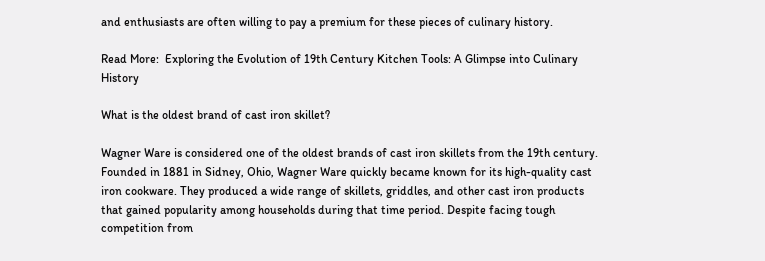and enthusiasts are often willing to pay a premium for these pieces of culinary history.

Read More:  Exploring the Evolution of 19th Century Kitchen Tools: A Glimpse into Culinary History

What is the oldest brand of cast iron skillet?

Wagner Ware is considered one of the oldest brands of cast iron skillets from the 19th century. Founded in 1881 in Sidney, Ohio, Wagner Ware quickly became known for its high-quality cast iron cookware. They produced a wide range of skillets, griddles, and other cast iron products that gained popularity among households during that time period. Despite facing tough competition from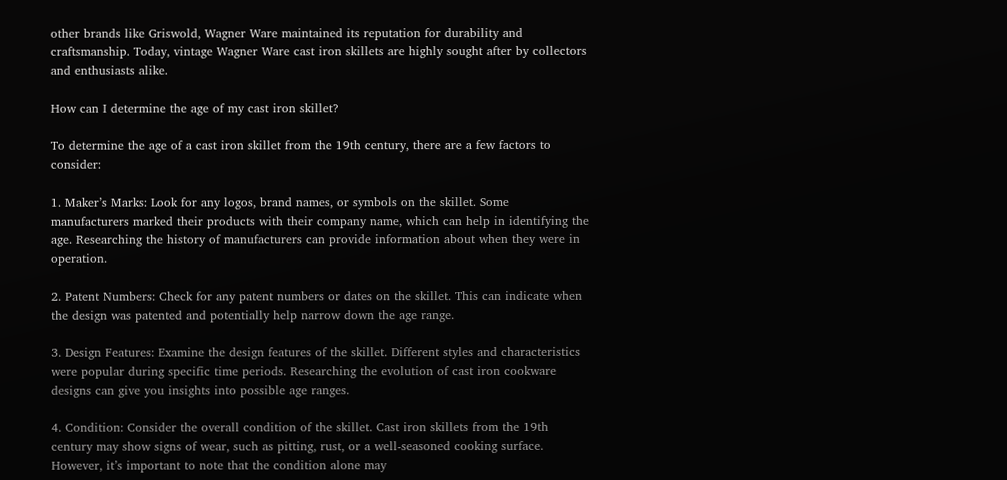other brands like Griswold, Wagner Ware maintained its reputation for durability and craftsmanship. Today, vintage Wagner Ware cast iron skillets are highly sought after by collectors and enthusiasts alike.

How can I determine the age of my cast iron skillet?

To determine the age of a cast iron skillet from the 19th century, there are a few factors to consider:

1. Maker’s Marks: Look for any logos, brand names, or symbols on the skillet. Some manufacturers marked their products with their company name, which can help in identifying the age. Researching the history of manufacturers can provide information about when they were in operation.

2. Patent Numbers: Check for any patent numbers or dates on the skillet. This can indicate when the design was patented and potentially help narrow down the age range.

3. Design Features: Examine the design features of the skillet. Different styles and characteristics were popular during specific time periods. Researching the evolution of cast iron cookware designs can give you insights into possible age ranges.

4. Condition: Consider the overall condition of the skillet. Cast iron skillets from the 19th century may show signs of wear, such as pitting, rust, or a well-seasoned cooking surface. However, it’s important to note that the condition alone may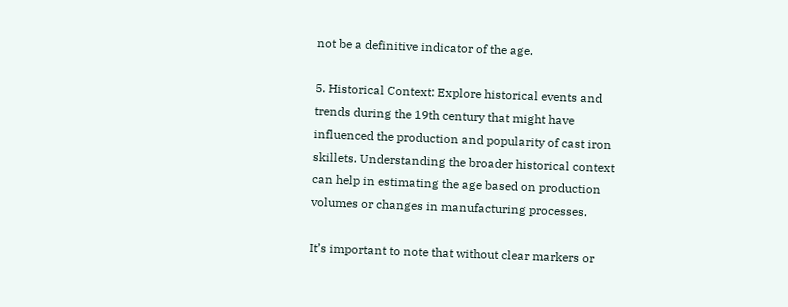not be a definitive indicator of the age.

5. Historical Context: Explore historical events and trends during the 19th century that might have influenced the production and popularity of cast iron skillets. Understanding the broader historical context can help in estimating the age based on production volumes or changes in manufacturing processes.

It’s important to note that without clear markers or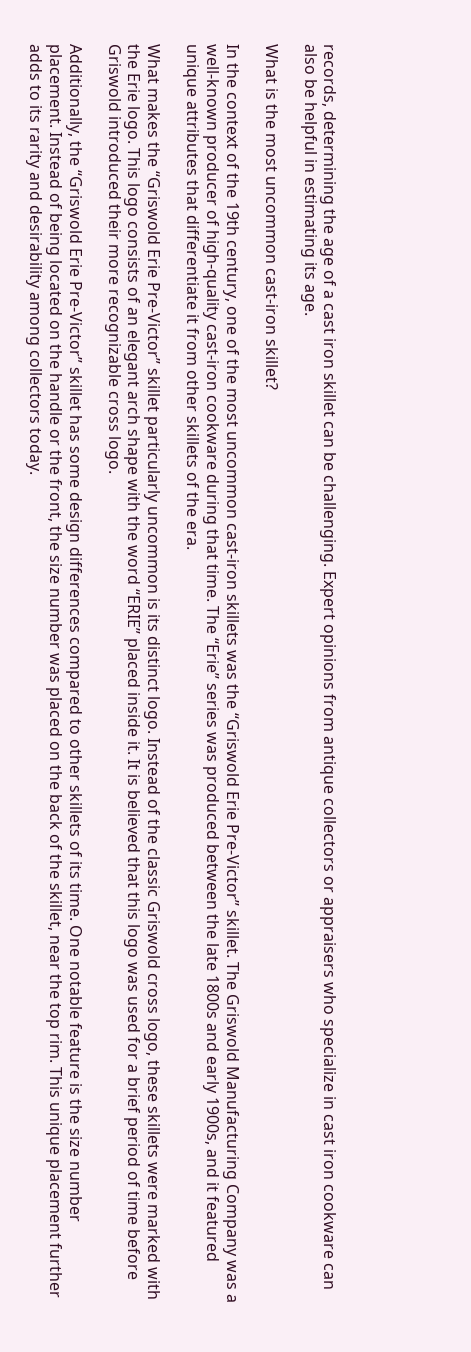records, determining the age of a cast iron skillet can be challenging. Expert opinions from antique collectors or appraisers who specialize in cast iron cookware can also be helpful in estimating its age.

What is the most uncommon cast-iron skillet?

In the context of the 19th century, one of the most uncommon cast-iron skillets was the “Griswold Erie Pre-Victor” skillet. The Griswold Manufacturing Company was a well-known producer of high-quality cast-iron cookware during that time. The “Erie” series was produced between the late 1800s and early 1900s, and it featured unique attributes that differentiate it from other skillets of the era.

What makes the “Griswold Erie Pre-Victor” skillet particularly uncommon is its distinct logo. Instead of the classic Griswold cross logo, these skillets were marked with the Erie logo. This logo consists of an elegant arch shape with the word “ERIE” placed inside it. It is believed that this logo was used for a brief period of time before Griswold introduced their more recognizable cross logo.

Additionally, the “Griswold Erie Pre-Victor” skillet has some design differences compared to other skillets of its time. One notable feature is the size number placement. Instead of being located on the handle or the front, the size number was placed on the back of the skillet, near the top rim. This unique placement further adds to its rarity and desirability among collectors today.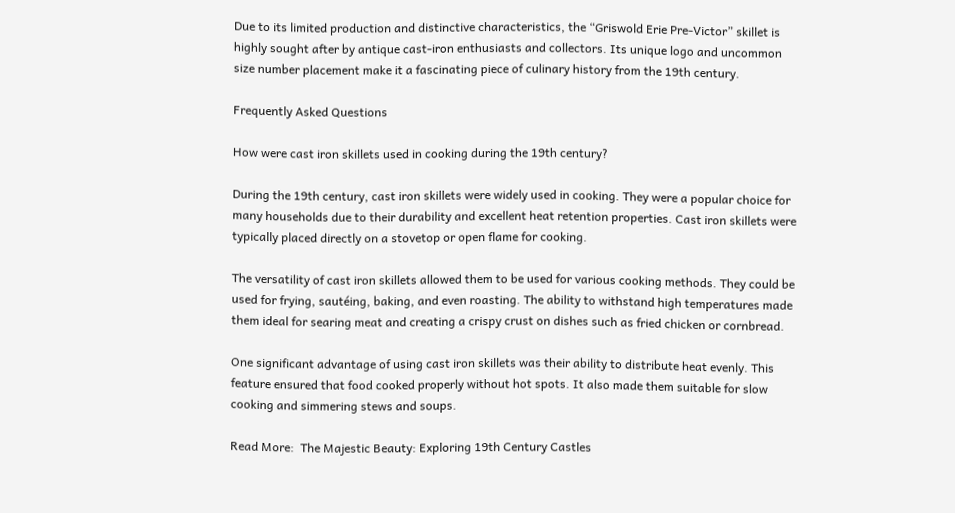Due to its limited production and distinctive characteristics, the “Griswold Erie Pre-Victor” skillet is highly sought after by antique cast-iron enthusiasts and collectors. Its unique logo and uncommon size number placement make it a fascinating piece of culinary history from the 19th century.

Frequently Asked Questions

How were cast iron skillets used in cooking during the 19th century?

During the 19th century, cast iron skillets were widely used in cooking. They were a popular choice for many households due to their durability and excellent heat retention properties. Cast iron skillets were typically placed directly on a stovetop or open flame for cooking.

The versatility of cast iron skillets allowed them to be used for various cooking methods. They could be used for frying, sautéing, baking, and even roasting. The ability to withstand high temperatures made them ideal for searing meat and creating a crispy crust on dishes such as fried chicken or cornbread.

One significant advantage of using cast iron skillets was their ability to distribute heat evenly. This feature ensured that food cooked properly without hot spots. It also made them suitable for slow cooking and simmering stews and soups.

Read More:  The Majestic Beauty: Exploring 19th Century Castles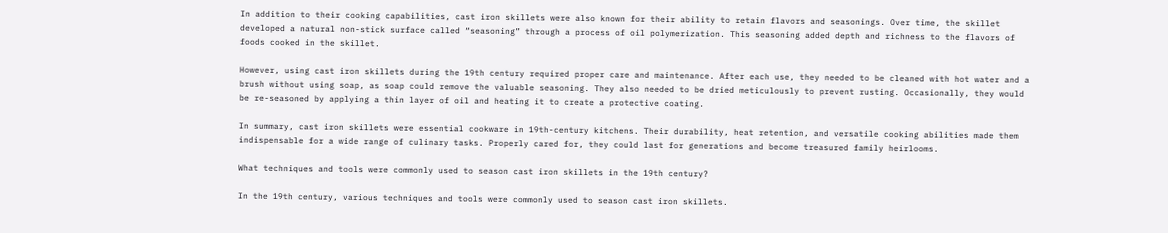In addition to their cooking capabilities, cast iron skillets were also known for their ability to retain flavors and seasonings. Over time, the skillet developed a natural non-stick surface called “seasoning” through a process of oil polymerization. This seasoning added depth and richness to the flavors of foods cooked in the skillet.

However, using cast iron skillets during the 19th century required proper care and maintenance. After each use, they needed to be cleaned with hot water and a brush without using soap, as soap could remove the valuable seasoning. They also needed to be dried meticulously to prevent rusting. Occasionally, they would be re-seasoned by applying a thin layer of oil and heating it to create a protective coating.

In summary, cast iron skillets were essential cookware in 19th-century kitchens. Their durability, heat retention, and versatile cooking abilities made them indispensable for a wide range of culinary tasks. Properly cared for, they could last for generations and become treasured family heirlooms.

What techniques and tools were commonly used to season cast iron skillets in the 19th century?

In the 19th century, various techniques and tools were commonly used to season cast iron skillets.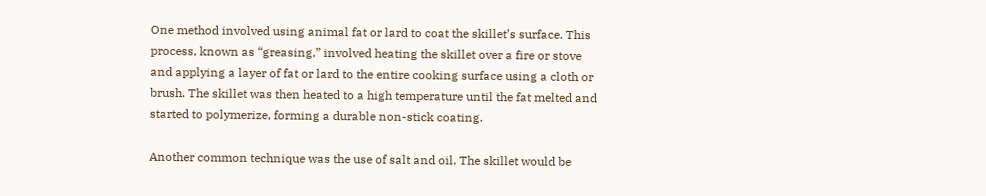One method involved using animal fat or lard to coat the skillet’s surface. This process, known as “greasing,” involved heating the skillet over a fire or stove and applying a layer of fat or lard to the entire cooking surface using a cloth or brush. The skillet was then heated to a high temperature until the fat melted and started to polymerize, forming a durable non-stick coating.

Another common technique was the use of salt and oil. The skillet would be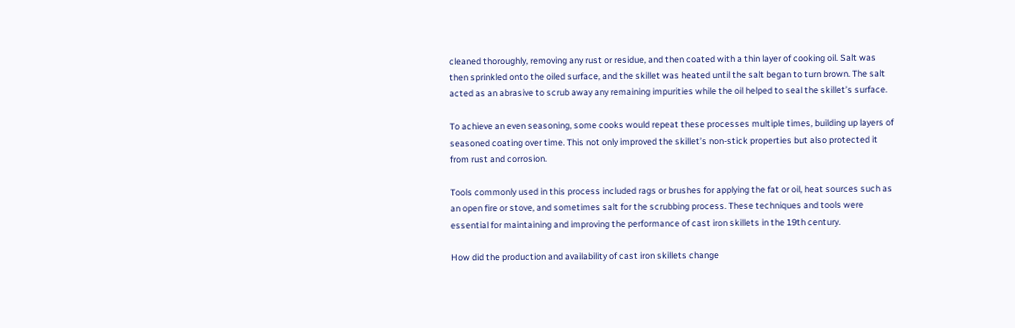cleaned thoroughly, removing any rust or residue, and then coated with a thin layer of cooking oil. Salt was then sprinkled onto the oiled surface, and the skillet was heated until the salt began to turn brown. The salt acted as an abrasive to scrub away any remaining impurities while the oil helped to seal the skillet’s surface.

To achieve an even seasoning, some cooks would repeat these processes multiple times, building up layers of seasoned coating over time. This not only improved the skillet’s non-stick properties but also protected it from rust and corrosion.

Tools commonly used in this process included rags or brushes for applying the fat or oil, heat sources such as an open fire or stove, and sometimes salt for the scrubbing process. These techniques and tools were essential for maintaining and improving the performance of cast iron skillets in the 19th century.

How did the production and availability of cast iron skillets change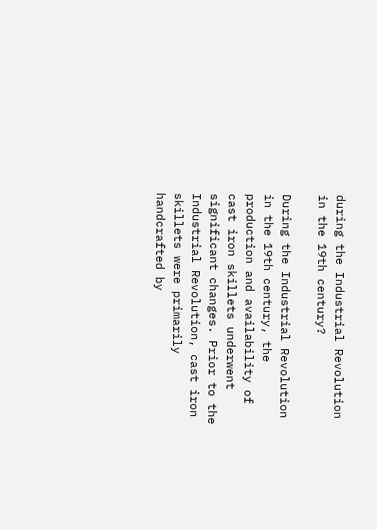during the Industrial Revolution in the 19th century?

During the Industrial Revolution in the 19th century, the production and availability of cast iron skillets underwent significant changes. Prior to the Industrial Revolution, cast iron skillets were primarily handcrafted by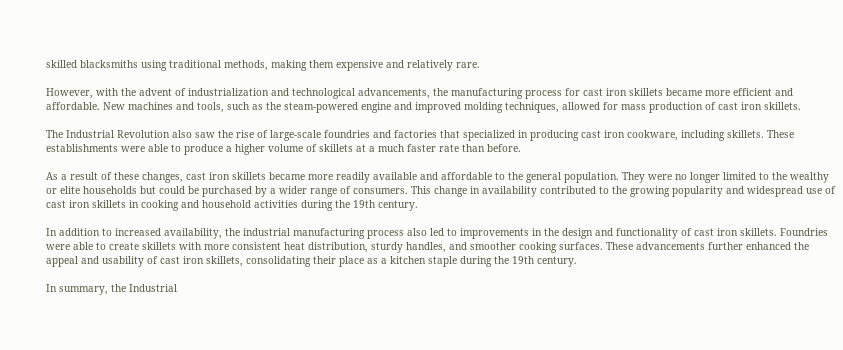skilled blacksmiths using traditional methods, making them expensive and relatively rare.

However, with the advent of industrialization and technological advancements, the manufacturing process for cast iron skillets became more efficient and affordable. New machines and tools, such as the steam-powered engine and improved molding techniques, allowed for mass production of cast iron skillets.

The Industrial Revolution also saw the rise of large-scale foundries and factories that specialized in producing cast iron cookware, including skillets. These establishments were able to produce a higher volume of skillets at a much faster rate than before.

As a result of these changes, cast iron skillets became more readily available and affordable to the general population. They were no longer limited to the wealthy or elite households but could be purchased by a wider range of consumers. This change in availability contributed to the growing popularity and widespread use of cast iron skillets in cooking and household activities during the 19th century.

In addition to increased availability, the industrial manufacturing process also led to improvements in the design and functionality of cast iron skillets. Foundries were able to create skillets with more consistent heat distribution, sturdy handles, and smoother cooking surfaces. These advancements further enhanced the appeal and usability of cast iron skillets, consolidating their place as a kitchen staple during the 19th century.

In summary, the Industrial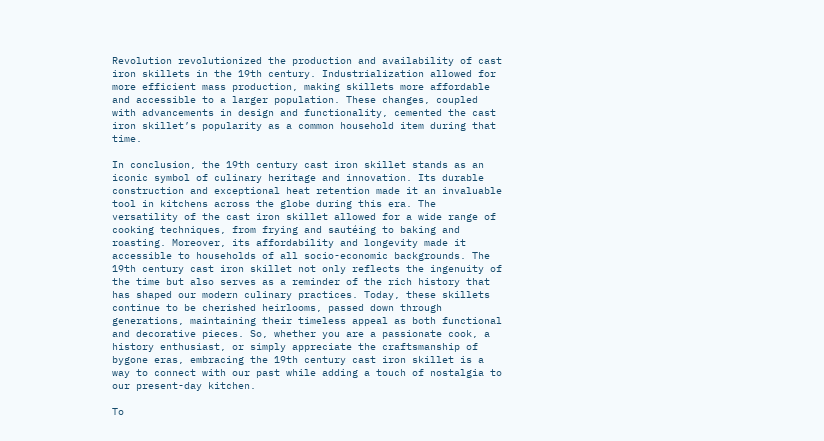Revolution revolutionized the production and availability of cast iron skillets in the 19th century. Industrialization allowed for more efficient mass production, making skillets more affordable and accessible to a larger population. These changes, coupled with advancements in design and functionality, cemented the cast iron skillet’s popularity as a common household item during that time.

In conclusion, the 19th century cast iron skillet stands as an iconic symbol of culinary heritage and innovation. Its durable construction and exceptional heat retention made it an invaluable tool in kitchens across the globe during this era. The versatility of the cast iron skillet allowed for a wide range of cooking techniques, from frying and sautéing to baking and roasting. Moreover, its affordability and longevity made it accessible to households of all socio-economic backgrounds. The 19th century cast iron skillet not only reflects the ingenuity of the time but also serves as a reminder of the rich history that has shaped our modern culinary practices. Today, these skillets continue to be cherished heirlooms, passed down through generations, maintaining their timeless appeal as both functional and decorative pieces. So, whether you are a passionate cook, a history enthusiast, or simply appreciate the craftsmanship of bygone eras, embracing the 19th century cast iron skillet is a way to connect with our past while adding a touch of nostalgia to our present-day kitchen.

To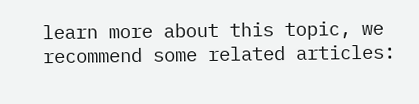learn more about this topic, we recommend some related articles: